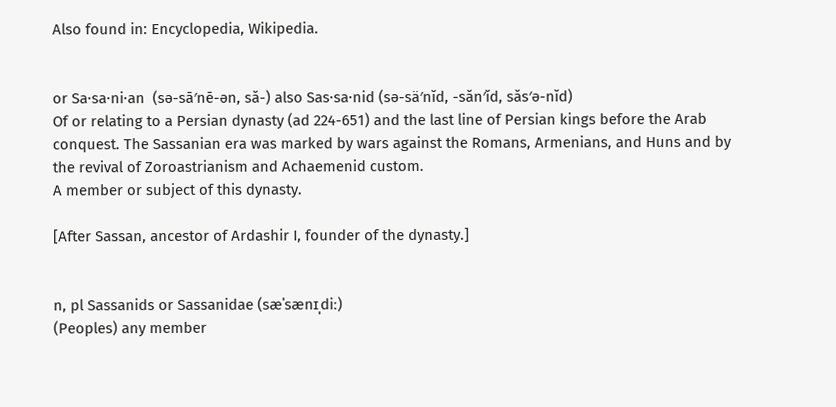Also found in: Encyclopedia, Wikipedia.


or Sa·sa·ni·an  (sə-sā′nē-ən, să-) also Sas·sa·nid (sə-sä′nĭd, -săn′ĭd, săs′ə-nĭd)
Of or relating to a Persian dynasty (ad 224-651) and the last line of Persian kings before the Arab conquest. The Sassanian era was marked by wars against the Romans, Armenians, and Huns and by the revival of Zoroastrianism and Achaemenid custom.
A member or subject of this dynasty.

[After Sassan, ancestor of Ardashir I, founder of the dynasty.]


n, pl Sassanids or Sassanidae (sæˈsænɪˌdiː)
(Peoples) any member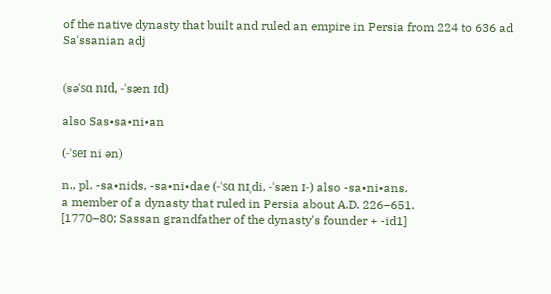of the native dynasty that built and ruled an empire in Persia from 224 to 636 ad
Saˈssanian adj


(səˈsɑ nɪd, -ˈsæn ɪd)

also Sas•sa•ni•an

(-ˈseɪ ni ən)

n., pl. -sa•nids, -sa•ni•dae (-ˈsɑ nɪˌdi, -ˈsæn ɪ-) also -sa•ni•ans.
a member of a dynasty that ruled in Persia about A.D. 226–651.
[1770–80; Sassan grandfather of the dynasty's founder + -id1]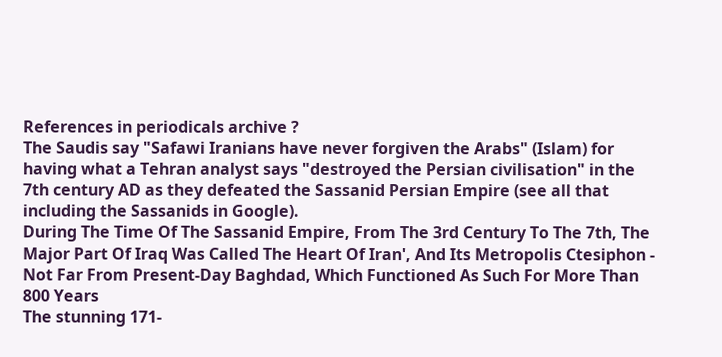References in periodicals archive ?
The Saudis say "Safawi Iranians have never forgiven the Arabs" (Islam) for having what a Tehran analyst says "destroyed the Persian civilisation" in the 7th century AD as they defeated the Sassanid Persian Empire (see all that including the Sassanids in Google).
During The Time Of The Sassanid Empire, From The 3rd Century To The 7th, The Major Part Of Iraq Was Called The Heart Of Iran', And Its Metropolis Ctesiphon - Not Far From Present-Day Baghdad, Which Functioned As Such For More Than 800 Years
The stunning 171-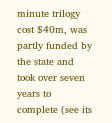minute trilogy cost $40m, was partly funded by the state and took over seven years to complete (see its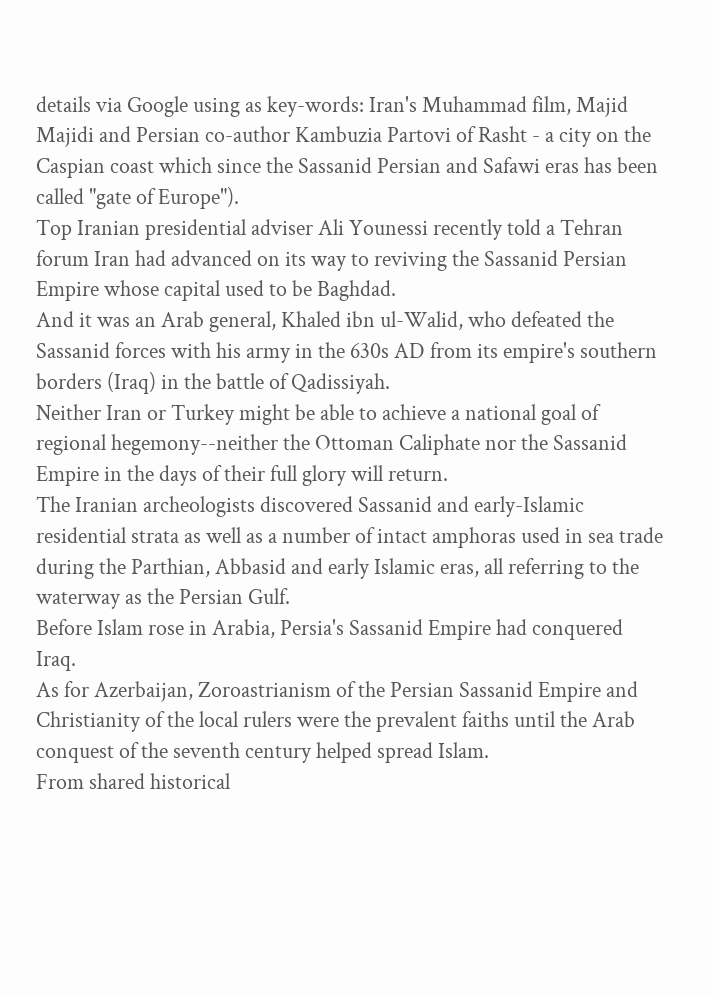details via Google using as key-words: Iran's Muhammad film, Majid Majidi and Persian co-author Kambuzia Partovi of Rasht - a city on the Caspian coast which since the Sassanid Persian and Safawi eras has been called "gate of Europe").
Top Iranian presidential adviser Ali Younessi recently told a Tehran forum Iran had advanced on its way to reviving the Sassanid Persian Empire whose capital used to be Baghdad.
And it was an Arab general, Khaled ibn ul-Walid, who defeated the Sassanid forces with his army in the 630s AD from its empire's southern borders (Iraq) in the battle of Qadissiyah.
Neither Iran or Turkey might be able to achieve a national goal of regional hegemony--neither the Ottoman Caliphate nor the Sassanid Empire in the days of their full glory will return.
The Iranian archeologists discovered Sassanid and early-Islamic residential strata as well as a number of intact amphoras used in sea trade during the Parthian, Abbasid and early Islamic eras, all referring to the waterway as the Persian Gulf.
Before Islam rose in Arabia, Persia's Sassanid Empire had conquered Iraq.
As for Azerbaijan, Zoroastrianism of the Persian Sassanid Empire and Christianity of the local rulers were the prevalent faiths until the Arab conquest of the seventh century helped spread Islam.
From shared historical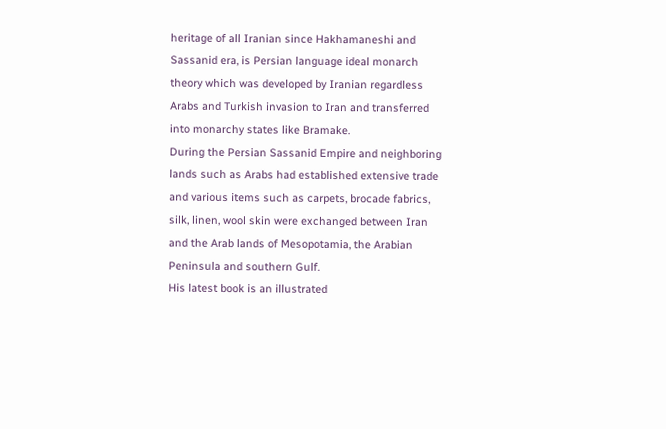heritage of all Iranian since Hakhamaneshi and Sassanid era, is Persian language ideal monarch theory which was developed by Iranian regardless Arabs and Turkish invasion to Iran and transferred into monarchy states like Bramake.
During the Persian Sassanid Empire and neighboring lands such as Arabs had established extensive trade and various items such as carpets, brocade fabrics, silk, linen, wool skin were exchanged between Iran and the Arab lands of Mesopotamia, the Arabian Peninsula and southern Gulf.
His latest book is an illustrated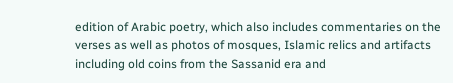edition of Arabic poetry, which also includes commentaries on the verses as well as photos of mosques, Islamic relics and artifacts including old coins from the Sassanid era and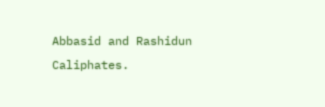Abbasid and Rashidun Caliphates.